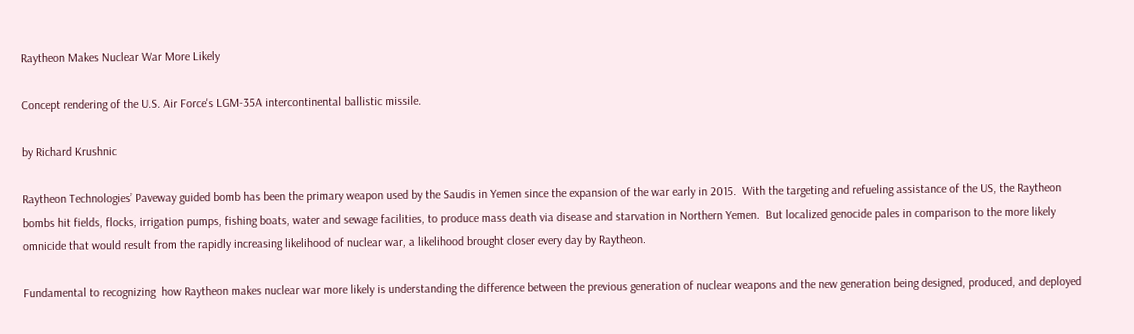Raytheon Makes Nuclear War More Likely

Concept rendering of the U.S. Air Force's LGM-35A intercontinental ballistic missile.

by Richard Krushnic

Raytheon Technologies’ Paveway guided bomb has been the primary weapon used by the Saudis in Yemen since the expansion of the war early in 2015.  With the targeting and refueling assistance of the US, the Raytheon bombs hit fields, flocks, irrigation pumps, fishing boats, water and sewage facilities, to produce mass death via disease and starvation in Northern Yemen.  But localized genocide pales in comparison to the more likely omnicide that would result from the rapidly increasing likelihood of nuclear war, a likelihood brought closer every day by Raytheon.

Fundamental to recognizing  how Raytheon makes nuclear war more likely is understanding the difference between the previous generation of nuclear weapons and the new generation being designed, produced, and deployed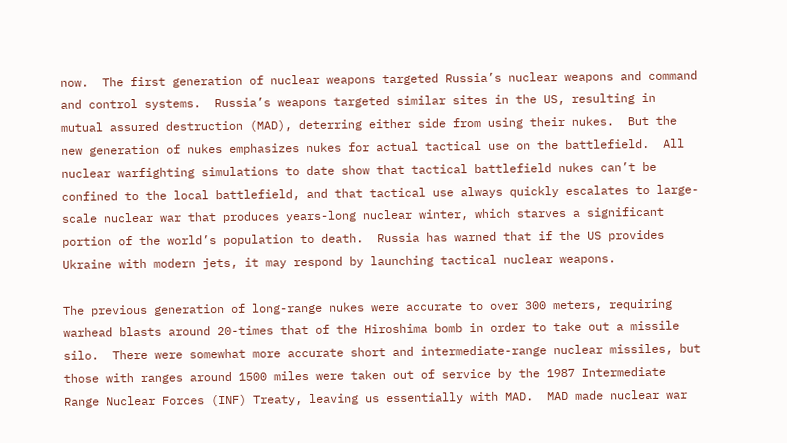now.  The first generation of nuclear weapons targeted Russia’s nuclear weapons and command and control systems.  Russia’s weapons targeted similar sites in the US, resulting in mutual assured destruction (MAD), deterring either side from using their nukes.  But the new generation of nukes emphasizes nukes for actual tactical use on the battlefield.  All nuclear warfighting simulations to date show that tactical battlefield nukes can’t be confined to the local battlefield, and that tactical use always quickly escalates to large-scale nuclear war that produces years-long nuclear winter, which starves a significant portion of the world’s population to death.  Russia has warned that if the US provides Ukraine with modern jets, it may respond by launching tactical nuclear weapons.

The previous generation of long-range nukes were accurate to over 300 meters, requiring warhead blasts around 20-times that of the Hiroshima bomb in order to take out a missile silo.  There were somewhat more accurate short and intermediate-range nuclear missiles, but those with ranges around 1500 miles were taken out of service by the 1987 Intermediate Range Nuclear Forces (INF) Treaty, leaving us essentially with MAD.  MAD made nuclear war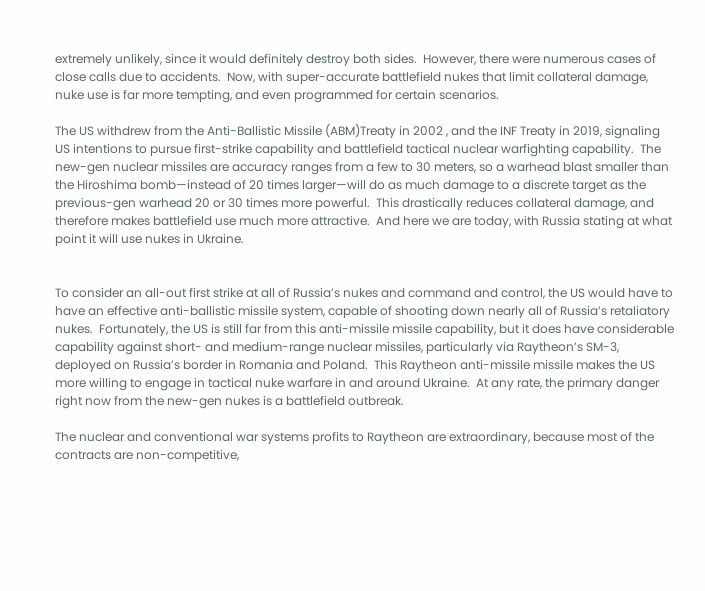extremely unlikely, since it would definitely destroy both sides.  However, there were numerous cases of close calls due to accidents.  Now, with super-accurate battlefield nukes that limit collateral damage, nuke use is far more tempting, and even programmed for certain scenarios.

The US withdrew from the Anti-Ballistic Missile (ABM)Treaty in 2002 , and the INF Treaty in 2019, signaling US intentions to pursue first-strike capability and battlefield tactical nuclear warfighting capability.  The new-gen nuclear missiles are accuracy ranges from a few to 30 meters, so a warhead blast smaller than the Hiroshima bomb—instead of 20 times larger—will do as much damage to a discrete target as the previous-gen warhead 20 or 30 times more powerful.  This drastically reduces collateral damage, and therefore makes battlefield use much more attractive.  And here we are today, with Russia stating at what point it will use nukes in Ukraine.


To consider an all-out first strike at all of Russia’s nukes and command and control, the US would have to have an effective anti-ballistic missile system, capable of shooting down nearly all of Russia’s retaliatory nukes.  Fortunately, the US is still far from this anti-missile missile capability, but it does have considerable capability against short- and medium-range nuclear missiles, particularly via Raytheon’s SM-3, deployed on Russia’s border in Romania and Poland.  This Raytheon anti-missile missile makes the US more willing to engage in tactical nuke warfare in and around Ukraine.  At any rate, the primary danger right now from the new-gen nukes is a battlefield outbreak.

The nuclear and conventional war systems profits to Raytheon are extraordinary, because most of the contracts are non-competitive,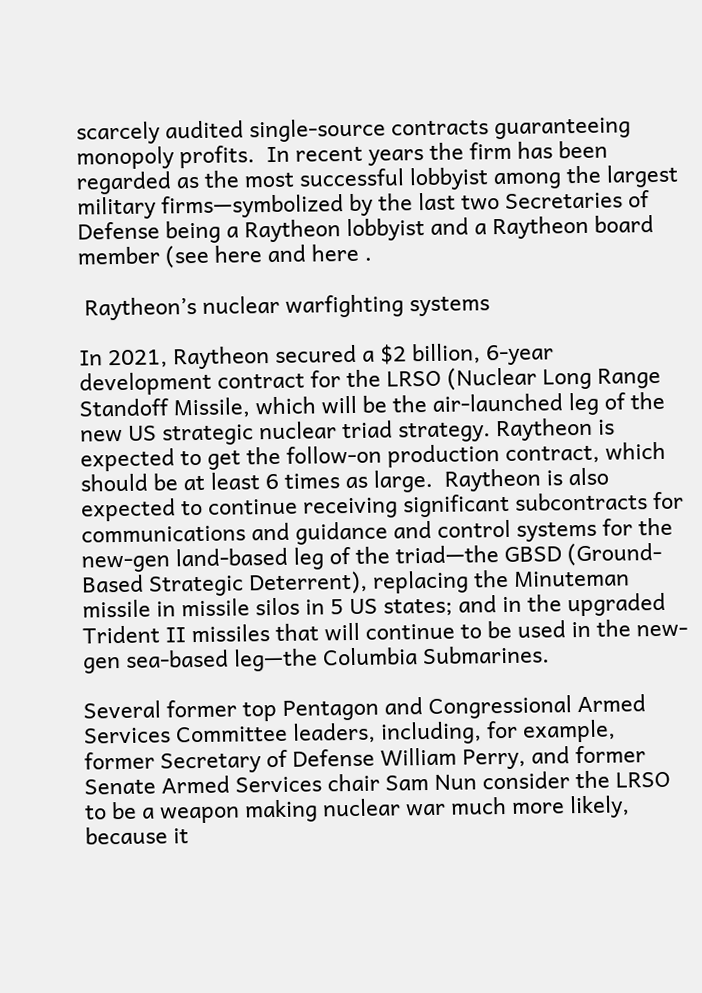scarcely audited single-source contracts guaranteeing monopoly profits.  In recent years the firm has been regarded as the most successful lobbyist among the largest military firms—symbolized by the last two Secretaries of Defense being a Raytheon lobbyist and a Raytheon board member (see here and here .

 Raytheon’s nuclear warfighting systems

In 2021, Raytheon secured a $2 billion, 6-year development contract for the LRSO (Nuclear Long Range Standoff Missile, which will be the air-launched leg of the new US strategic nuclear triad strategy. Raytheon is expected to get the follow-on production contract, which should be at least 6 times as large.  Raytheon is also expected to continue receiving significant subcontracts for communications and guidance and control systems for the new-gen land-based leg of the triad—the GBSD (Ground-Based Strategic Deterrent), replacing the Minuteman missile in missile silos in 5 US states; and in the upgraded Trident II missiles that will continue to be used in the new-gen sea-based leg—the Columbia Submarines.

Several former top Pentagon and Congressional Armed Services Committee leaders, including, for example, former Secretary of Defense William Perry, and former Senate Armed Services chair Sam Nun consider the LRSO to be a weapon making nuclear war much more likely, because it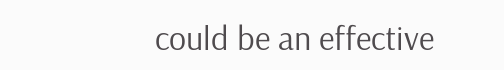could be an effective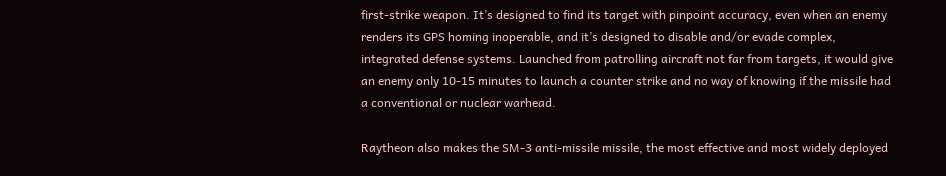first-strike weapon. It’s designed to find its target with pinpoint accuracy, even when an enemy renders its GPS homing inoperable, and it’s designed to disable and/or evade complex, integrated defense systems. Launched from patrolling aircraft not far from targets, it would give an enemy only 10-15 minutes to launch a counter strike and no way of knowing if the missile had a conventional or nuclear warhead.

Raytheon also makes the SM-3 anti-missile missile, the most effective and most widely deployed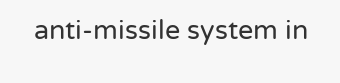anti-missile system in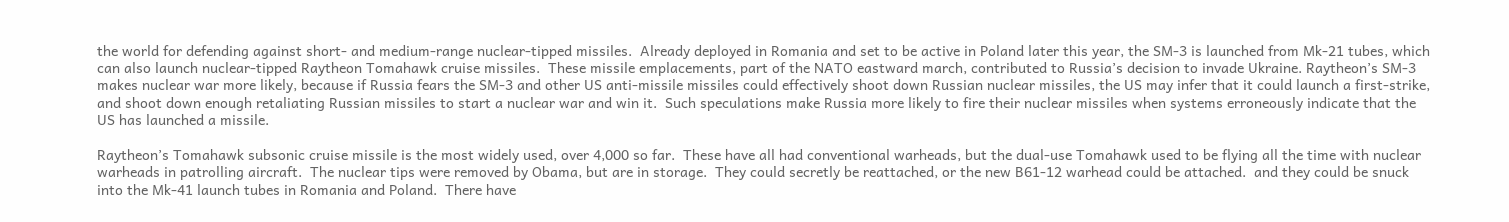the world for defending against short- and medium-range nuclear-tipped missiles.  Already deployed in Romania and set to be active in Poland later this year, the SM-3 is launched from Mk-21 tubes, which can also launch nuclear-tipped Raytheon Tomahawk cruise missiles.  These missile emplacements, part of the NATO eastward march, contributed to Russia’s decision to invade Ukraine. Raytheon’s SM-3 makes nuclear war more likely, because if Russia fears the SM-3 and other US anti-missile missiles could effectively shoot down Russian nuclear missiles, the US may infer that it could launch a first-strike, and shoot down enough retaliating Russian missiles to start a nuclear war and win it.  Such speculations make Russia more likely to fire their nuclear missiles when systems erroneously indicate that the US has launched a missile.

Raytheon’s Tomahawk subsonic cruise missile is the most widely used, over 4,000 so far.  These have all had conventional warheads, but the dual-use Tomahawk used to be flying all the time with nuclear warheads in patrolling aircraft.  The nuclear tips were removed by Obama, but are in storage.  They could secretly be reattached, or the new B61-12 warhead could be attached.  and they could be snuck into the Mk-41 launch tubes in Romania and Poland.  There have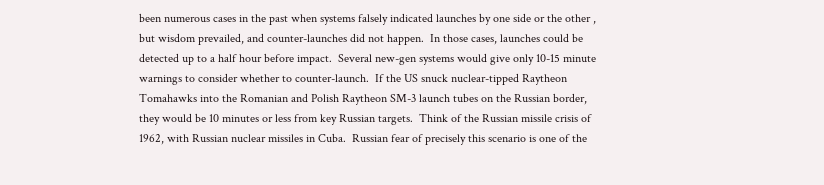been numerous cases in the past when systems falsely indicated launches by one side or the other , but wisdom prevailed, and counter-launches did not happen.  In those cases, launches could be detected up to a half hour before impact.  Several new-gen systems would give only 10-15 minute warnings to consider whether to counter-launch.  If the US snuck nuclear-tipped Raytheon Tomahawks into the Romanian and Polish Raytheon SM-3 launch tubes on the Russian border, they would be 10 minutes or less from key Russian targets.  Think of the Russian missile crisis of 1962, with Russian nuclear missiles in Cuba.  Russian fear of precisely this scenario is one of the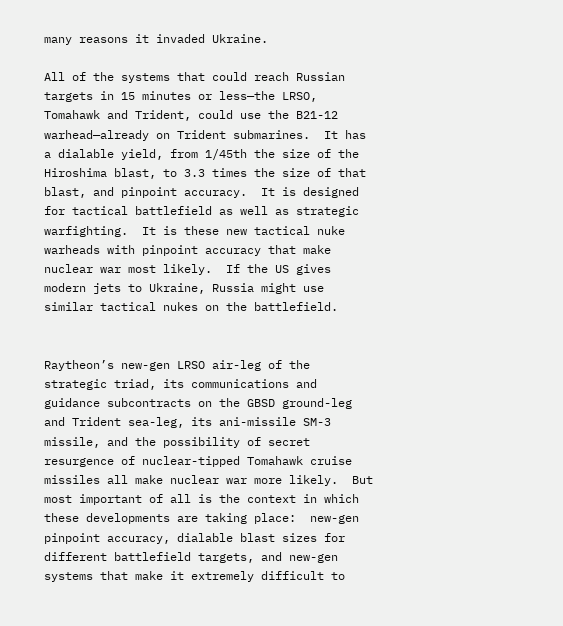many reasons it invaded Ukraine.

All of the systems that could reach Russian targets in 15 minutes or less—the LRSO, Tomahawk and Trident, could use the B21-12 warhead—already on Trident submarines.  It has a dialable yield, from 1/45th the size of the Hiroshima blast, to 3.3 times the size of that blast, and pinpoint accuracy.  It is designed for tactical battlefield as well as strategic warfighting.  It is these new tactical nuke warheads with pinpoint accuracy that make nuclear war most likely.  If the US gives modern jets to Ukraine, Russia might use similar tactical nukes on the battlefield.


Raytheon’s new-gen LRSO air-leg of the strategic triad, its communications and guidance subcontracts on the GBSD ground-leg and Trident sea-leg, its ani-missile SM-3 missile, and the possibility of secret resurgence of nuclear-tipped Tomahawk cruise missiles all make nuclear war more likely.  But most important of all is the context in which these developments are taking place:  new-gen pinpoint accuracy, dialable blast sizes for different battlefield targets, and new-gen systems that make it extremely difficult to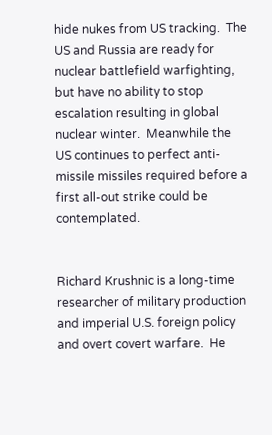hide nukes from US tracking.  The US and Russia are ready for nuclear battlefield warfighting, but have no ability to stop escalation resulting in global nuclear winter.  Meanwhile the US continues to perfect anti-missile missiles required before a first all-out strike could be contemplated.


Richard Krushnic is a long-time researcher of military production and imperial U.S. foreign policy and overt covert warfare.  He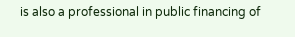is also a professional in public financing of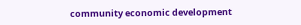community economic development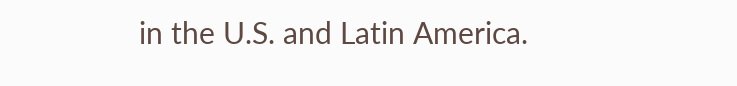in the U.S. and Latin America.